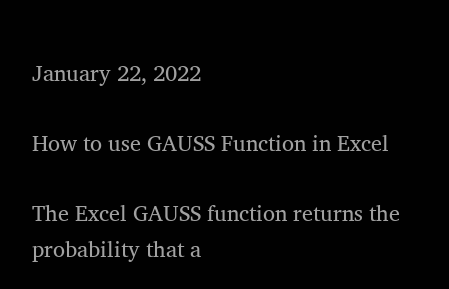January 22, 2022

How to use GAUSS Function in Excel

The Excel GAUSS function returns the probability that a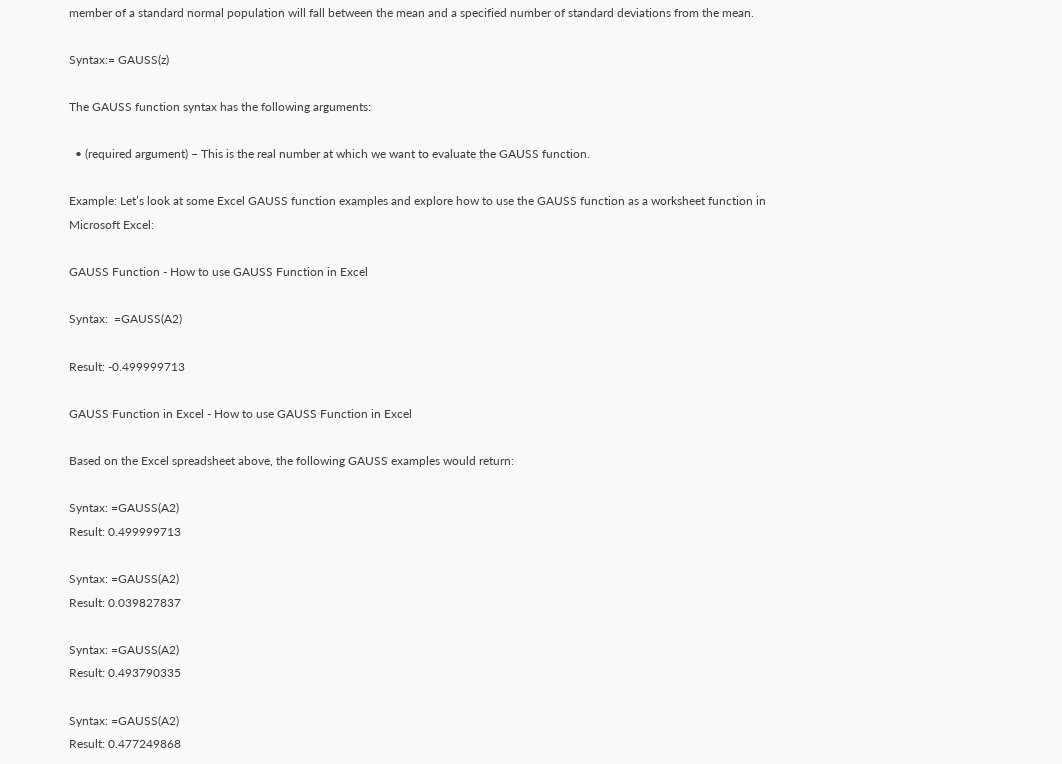member of a standard normal population will fall between the mean and a specified number of standard deviations from the mean.

Syntax:= GAUSS(z)

The GAUSS function syntax has the following arguments:

  • (required argument) – This is the real number at which we want to evaluate the GAUSS function.

Example: Let’s look at some Excel GAUSS function examples and explore how to use the GAUSS function as a worksheet function in Microsoft Excel:

GAUSS Function - How to use GAUSS Function in Excel

Syntax:  =GAUSS(A2)

Result: -0.499999713

GAUSS Function in Excel - How to use GAUSS Function in Excel

Based on the Excel spreadsheet above, the following GAUSS examples would return:

Syntax: =GAUSS(A2)
Result: 0.499999713

Syntax: =GAUSS(A2)
Result: 0.039827837

Syntax: =GAUSS(A2)
Result: 0.493790335

Syntax: =GAUSS(A2)
Result: 0.477249868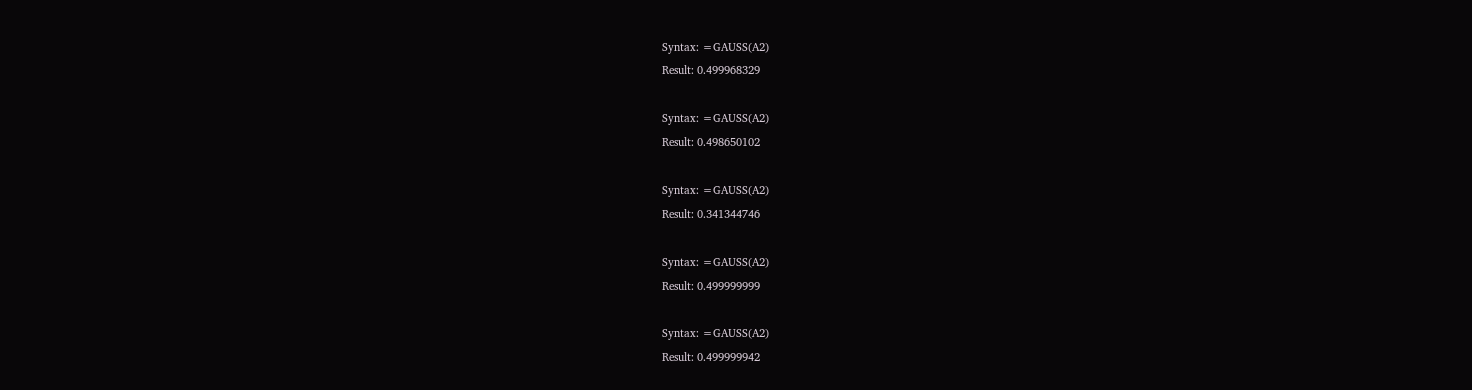Syntax: =GAUSS(A2)
Result: 0.499968329

Syntax: =GAUSS(A2)
Result: 0.498650102

Syntax: =GAUSS(A2)
Result: 0.341344746

Syntax: =GAUSS(A2)
Result: 0.499999999

Syntax: =GAUSS(A2)
Result: 0.499999942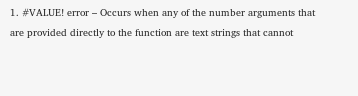1. #VALUE! error – Occurs when any of the number arguments that are provided directly to the function are text strings that cannot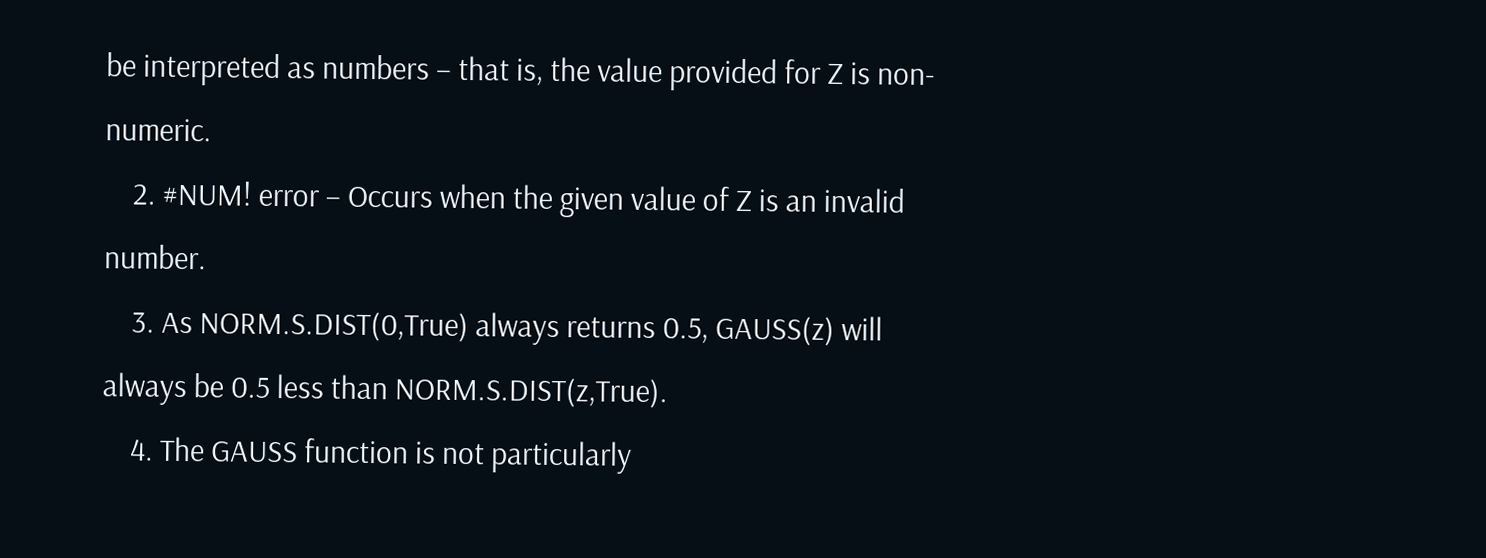be interpreted as numbers – that is, the value provided for Z is non-numeric.
    2. #NUM! error – Occurs when the given value of Z is an invalid number.
    3. As NORM.S.DIST(0,True) always returns 0.5, GAUSS(z) will always be 0.5 less than NORM.S.DIST(z,True).
    4. The GAUSS function is not particularly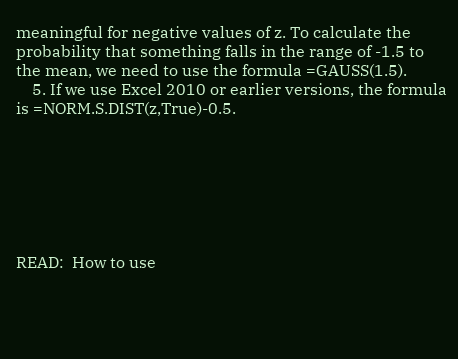meaningful for negative values of z. To calculate the probability that something falls in the range of -1.5 to the mean, we need to use the formula =GAUSS(1.5).
    5. If we use Excel 2010 or earlier versions, the formula is =NORM.S.DIST(z,True)-0.5.







READ:  How to use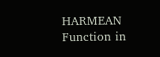HARMEAN Function in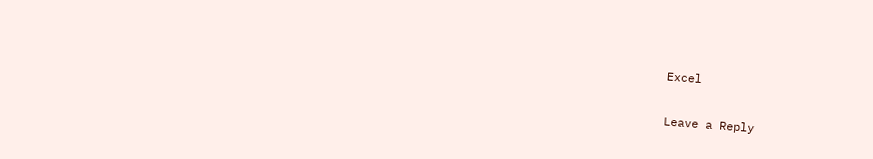Excel

Leave a Reply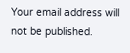Your email address will not be published.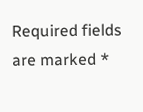Required fields are marked *